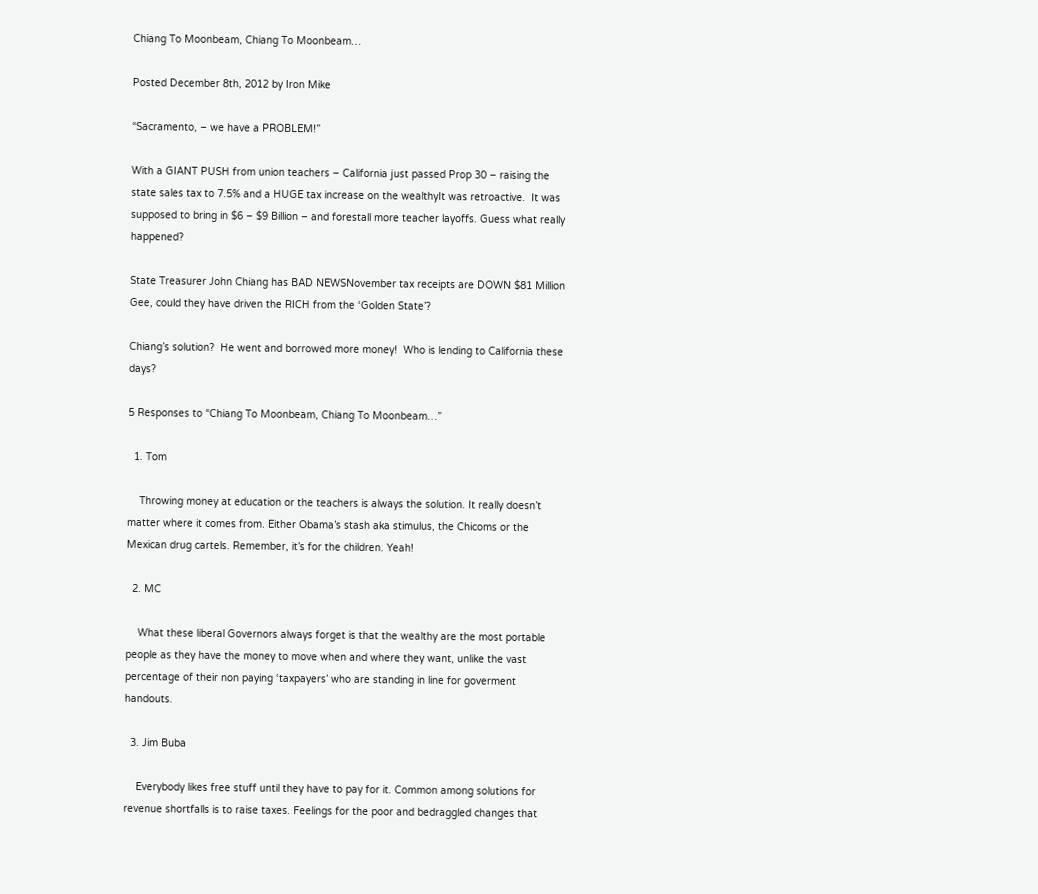Chiang To Moonbeam, Chiang To Moonbeam…

Posted December 8th, 2012 by Iron Mike

“Sacramento, – we have a PROBLEM!”

With a GIANT PUSH from union teachers – California just passed Prop 30 – raising the state sales tax to 7.5% and a HUGE tax increase on the wealthyIt was retroactive.  It was supposed to bring in $6 – $9 Billion – and forestall more teacher layoffs. Guess what really happened?

State Treasurer John Chiang has BAD NEWSNovember tax receipts are DOWN $81 Million  Gee, could they have driven the RICH from the ‘Golden State’?

Chiang’s solution?  He went and borrowed more money!  Who is lending to California these days?

5 Responses to “Chiang To Moonbeam, Chiang To Moonbeam…”

  1. Tom

    Throwing money at education or the teachers is always the solution. It really doesn’t matter where it comes from. Either Obama’s stash aka stimulus, the Chicoms or the Mexican drug cartels. Remember, it’s for the children. Yeah!

  2. MC

    What these liberal Governors always forget is that the wealthy are the most portable people as they have the money to move when and where they want, unlike the vast percentage of their non paying ‘taxpayers’ who are standing in line for goverment handouts.

  3. Jim Buba

    Everybody likes free stuff until they have to pay for it. Common among solutions for revenue shortfalls is to raise taxes. Feelings for the poor and bedraggled changes that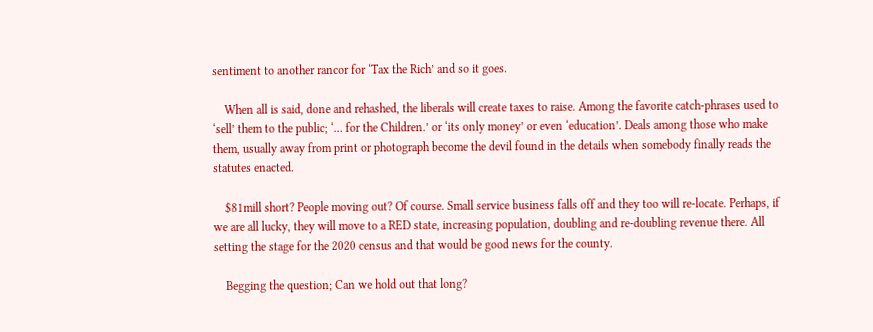sentiment to another rancor for ‘Tax the Rich’ and so it goes.

    When all is said, done and rehashed, the liberals will create taxes to raise. Among the favorite catch-phrases used to ‘sell’ them to the public; ‘… for the Children.’ or ‘its only money’ or even ‘education’. Deals among those who make them, usually away from print or photograph become the devil found in the details when somebody finally reads the statutes enacted.

    $81mill short? People moving out? Of course. Small service business falls off and they too will re-locate. Perhaps, if we are all lucky, they will move to a RED state, increasing population, doubling and re-doubling revenue there. All setting the stage for the 2020 census and that would be good news for the county.

    Begging the question; Can we hold out that long?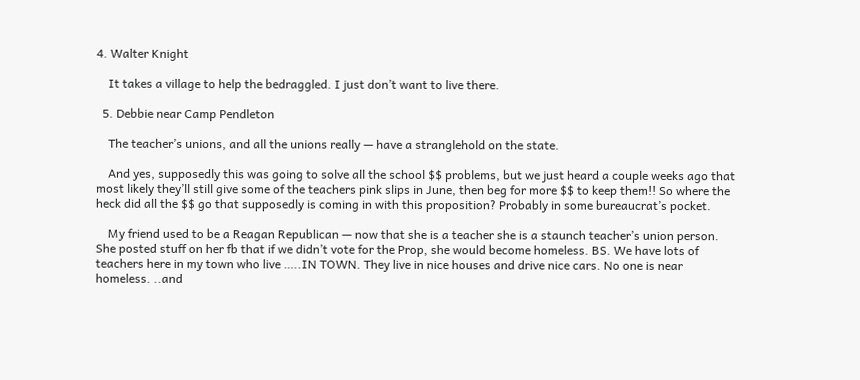4. Walter Knight

    It takes a village to help the bedraggled. I just don’t want to live there.

  5. Debbie near Camp Pendleton

    The teacher’s unions, and all the unions really — have a stranglehold on the state.

    And yes, supposedly this was going to solve all the school $$ problems, but we just heard a couple weeks ago that most likely they’ll still give some of the teachers pink slips in June, then beg for more $$ to keep them!! So where the heck did all the $$ go that supposedly is coming in with this proposition? Probably in some bureaucrat’s pocket.

    My friend used to be a Reagan Republican — now that she is a teacher she is a staunch teacher’s union person. She posted stuff on her fb that if we didn’t vote for the Prop, she would become homeless. BS. We have lots of teachers here in my town who live …..IN TOWN. They live in nice houses and drive nice cars. No one is near homeless. ..and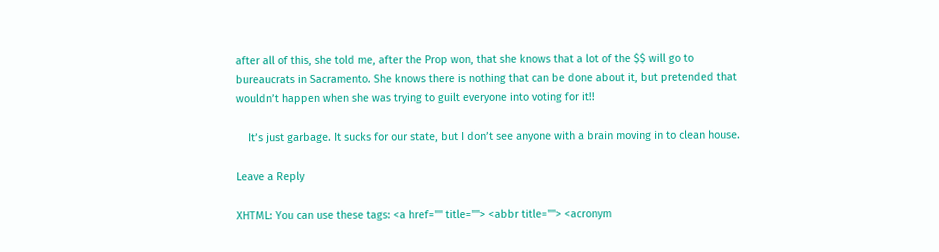after all of this, she told me, after the Prop won, that she knows that a lot of the $$ will go to bureaucrats in Sacramento. She knows there is nothing that can be done about it, but pretended that wouldn’t happen when she was trying to guilt everyone into voting for it!!

    It’s just garbage. It sucks for our state, but I don’t see anyone with a brain moving in to clean house.

Leave a Reply

XHTML: You can use these tags: <a href="" title=""> <abbr title=""> <acronym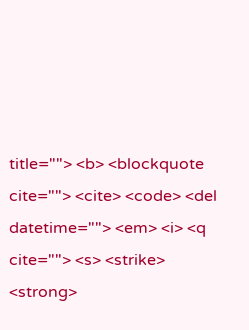title=""> <b> <blockquote cite=""> <cite> <code> <del datetime=""> <em> <i> <q cite=""> <s> <strike> <strong>